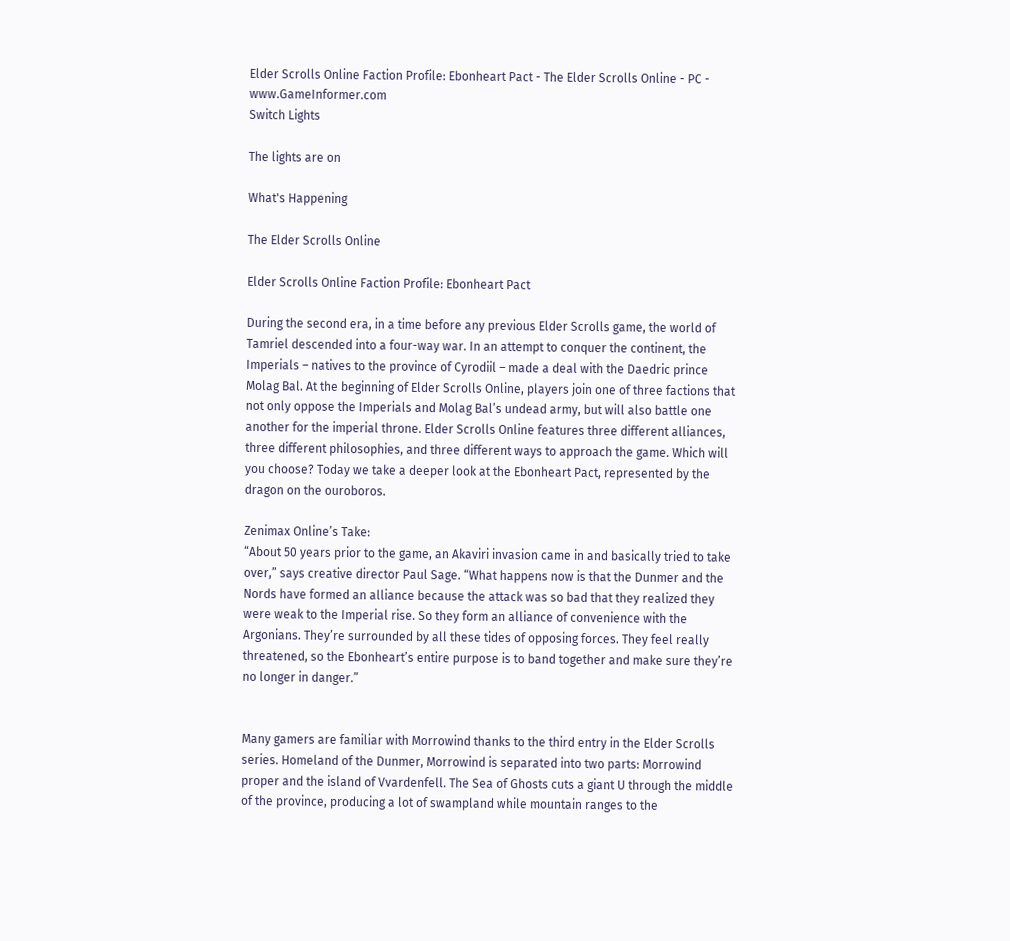Elder Scrolls Online Faction Profile: Ebonheart Pact - The Elder Scrolls Online - PC - www.GameInformer.com
Switch Lights

The lights are on

What's Happening

The Elder Scrolls Online

Elder Scrolls Online Faction Profile: Ebonheart Pact

During the second era, in a time before any previous Elder Scrolls game, the world of Tamriel descended into a four-way war. In an attempt to conquer the continent, the Imperials – natives to the province of Cyrodiil – made a deal with the Daedric prince Molag Bal. At the beginning of Elder Scrolls Online, players join one of three factions that not only oppose the Imperials and Molag Bal’s undead army, but will also battle one another for the imperial throne. Elder Scrolls Online features three different alliances, three different philosophies, and three different ways to approach the game. Which will you choose? Today we take a deeper look at the Ebonheart Pact, represented by the dragon on the ouroboros.

Zenimax Online’s Take:
“About 50 years prior to the game, an Akaviri invasion came in and basically tried to take over,” says creative director Paul Sage. “What happens now is that the Dunmer and the Nords have formed an alliance because the attack was so bad that they realized they were weak to the Imperial rise. So they form an alliance of convenience with the Argonians. They’re surrounded by all these tides of opposing forces. They feel really threatened, so the Ebonheart’s entire purpose is to band together and make sure they’re no longer in danger.”


Many gamers are familiar with Morrowind thanks to the third entry in the Elder Scrolls series. Homeland of the Dunmer, Morrowind is separated into two parts: Morrowind proper and the island of Vvardenfell. The Sea of Ghosts cuts a giant U through the middle of the province, producing a lot of swampland while mountain ranges to the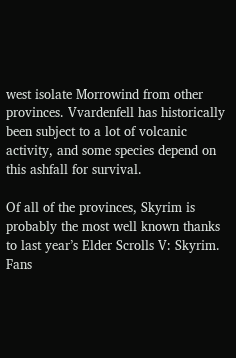west isolate Morrowind from other provinces. Vvardenfell has historically been subject to a lot of volcanic activity, and some species depend on this ashfall for survival.

Of all of the provinces, Skyrim is probably the most well known thanks to last year’s Elder Scrolls V: Skyrim. Fans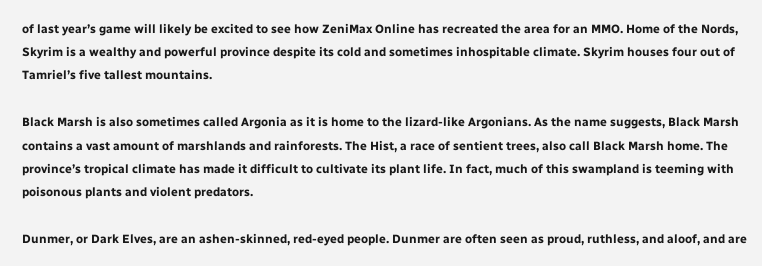of last year’s game will likely be excited to see how ZeniMax Online has recreated the area for an MMO. Home of the Nords, Skyrim is a wealthy and powerful province despite its cold and sometimes inhospitable climate. Skyrim houses four out of Tamriel’s five tallest mountains.

Black Marsh is also sometimes called Argonia as it is home to the lizard-like Argonians. As the name suggests, Black Marsh contains a vast amount of marshlands and rainforests. The Hist, a race of sentient trees, also call Black Marsh home. The province’s tropical climate has made it difficult to cultivate its plant life. In fact, much of this swampland is teeming with poisonous plants and violent predators.

Dunmer, or Dark Elves, are an ashen-skinned, red-eyed people. Dunmer are often seen as proud, ruthless, and aloof, and are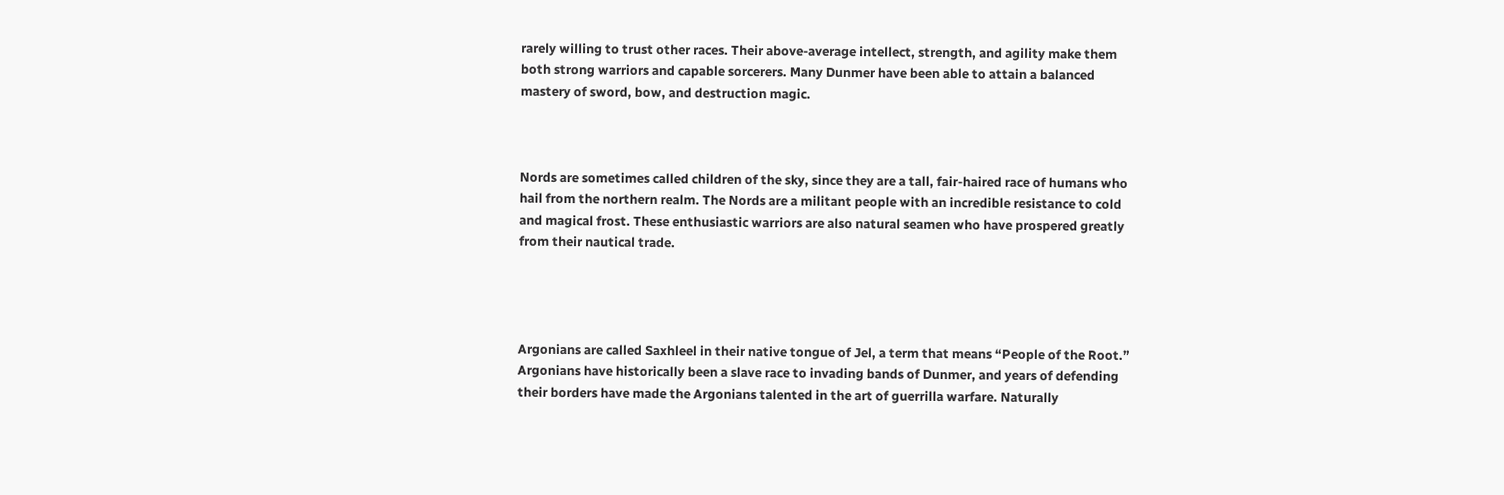rarely willing to trust other races. Their above-average intellect, strength, and agility make them both strong warriors and capable sorcerers. Many Dunmer have been able to attain a balanced mastery of sword, bow, and destruction magic.



Nords are sometimes called children of the sky, since they are a tall, fair-haired race of humans who hail from the northern realm. The Nords are a militant people with an incredible resistance to cold and magical frost. These enthusiastic warriors are also natural seamen who have prospered greatly from their nautical trade.




Argonians are called Saxhleel in their native tongue of Jel, a term that means “People of the Root.” Argonians have historically been a slave race to invading bands of Dunmer, and years of defending their borders have made the Argonians talented in the art of guerrilla warfare. Naturally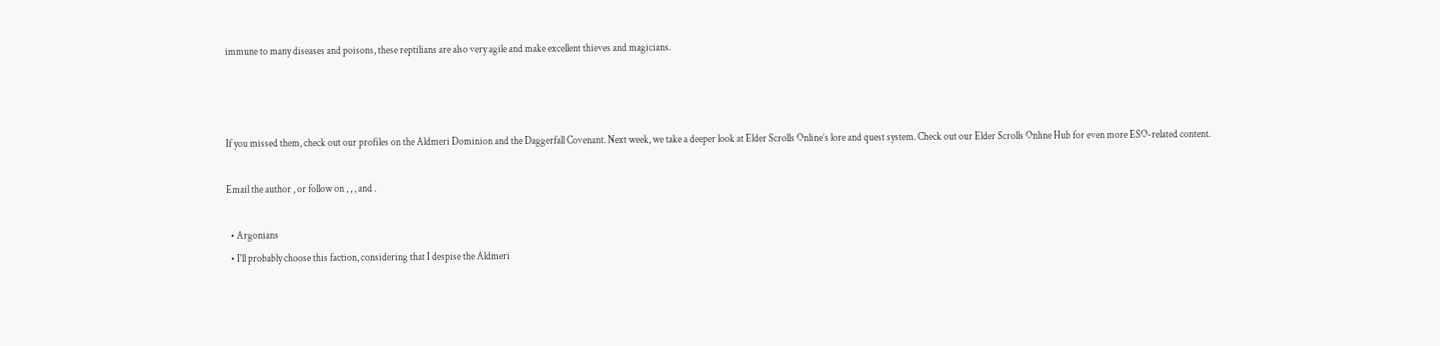immune to many diseases and poisons, these reptilians are also very agile and make excellent thieves and magicians.



If you missed them, check out our profiles on the Aldmeri Dominion and the Daggerfall Covenant. Next week, we take a deeper look at Elder Scrolls Online’s lore and quest system. Check out our Elder Scrolls Online Hub for even more ESO-related content.

Email the author , or follow on , , , and .

  • Argonians
  • I'll probably choose this faction, considering that I despise the Aldmeri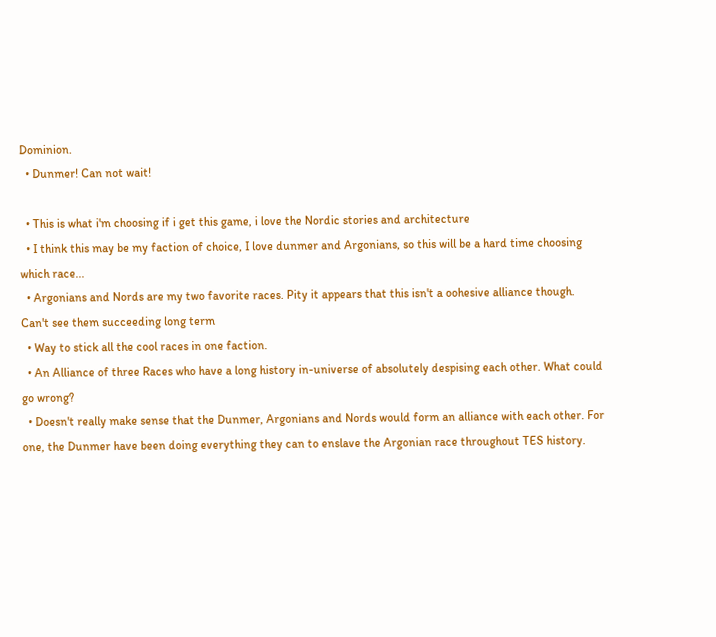Dominion.
  • Dunmer! Can not wait!

  • This is what i'm choosing if i get this game, i love the Nordic stories and architecture
  • I think this may be my faction of choice, I love dunmer and Argonians, so this will be a hard time choosing which race...
  • Argonians and Nords are my two favorite races. Pity it appears that this isn't a oohesive alliance though. Can't see them succeeding long term
  • Way to stick all the cool races in one faction.
  • An Alliance of three Races who have a long history in-universe of absolutely despising each other. What could go wrong?
  • Doesn't really make sense that the Dunmer, Argonians and Nords would form an alliance with each other. For one, the Dunmer have been doing everything they can to enslave the Argonian race throughout TES history.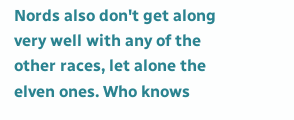Nords also don't get along very well with any of the other races, let alone the elven ones. Who knows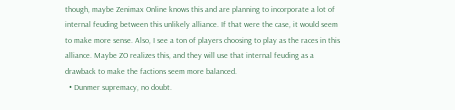though, maybe Zenimax Online knows this and are planning to incorporate a lot of internal feuding between this unlikely alliance. If that were the case, it would seem to make more sense. Also, I see a ton of players choosing to play as the races in this alliance. Maybe ZO realizes this, and they will use that internal feuding as a drawback to make the factions seem more balanced.
  • Dunmer supremacy, no doubt.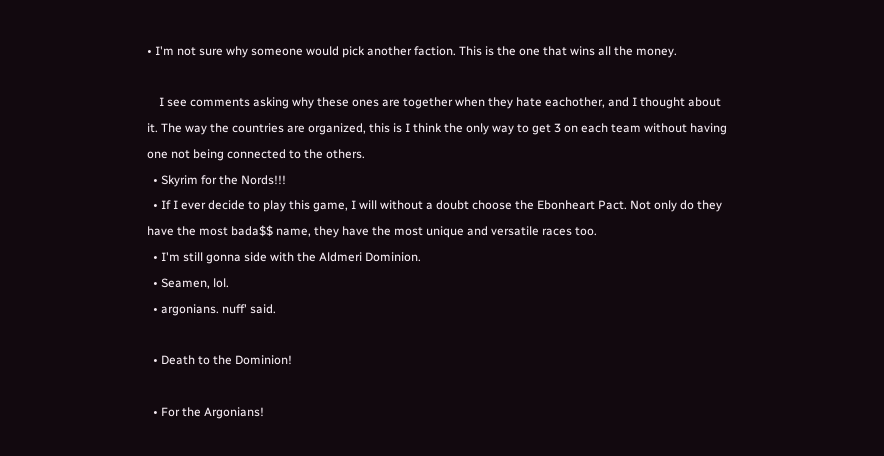• I'm not sure why someone would pick another faction. This is the one that wins all the money.

    I see comments asking why these ones are together when they hate eachother, and I thought about it. The way the countries are organized, this is I think the only way to get 3 on each team without having one not being connected to the others.
  • Skyrim for the Nords!!!
  • If I ever decide to play this game, I will without a doubt choose the Ebonheart Pact. Not only do they have the most bada$$ name, they have the most unique and versatile races too.
  • I'm still gonna side with the Aldmeri Dominion.
  • Seamen, lol.
  • argonians. nuff' said.

  • Death to the Dominion!

  • For the Argonians!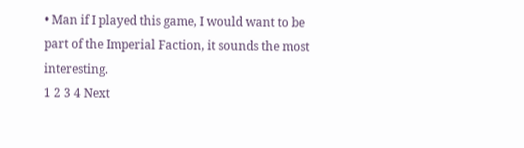• Man if I played this game, I would want to be part of the Imperial Faction, it sounds the most interesting.
1 2 3 4 Next